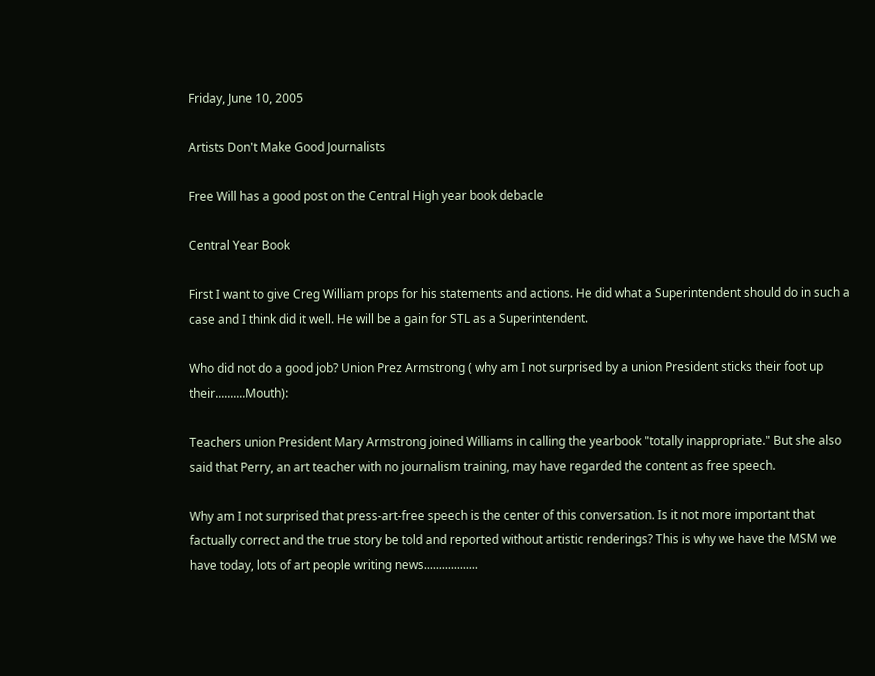Friday, June 10, 2005

Artists Don't Make Good Journalists

Free Will has a good post on the Central High year book debacle

Central Year Book

First I want to give Creg William props for his statements and actions. He did what a Superintendent should do in such a case and I think did it well. He will be a gain for STL as a Superintendent.

Who did not do a good job? Union Prez Armstrong ( why am I not surprised by a union President sticks their foot up their..........Mouth):

Teachers union President Mary Armstrong joined Williams in calling the yearbook "totally inappropriate." But she also said that Perry, an art teacher with no journalism training, may have regarded the content as free speech.

Why am I not surprised that press-art-free speech is the center of this conversation. Is it not more important that factually correct and the true story be told and reported without artistic renderings? This is why we have the MSM we have today, lots of art people writing news..................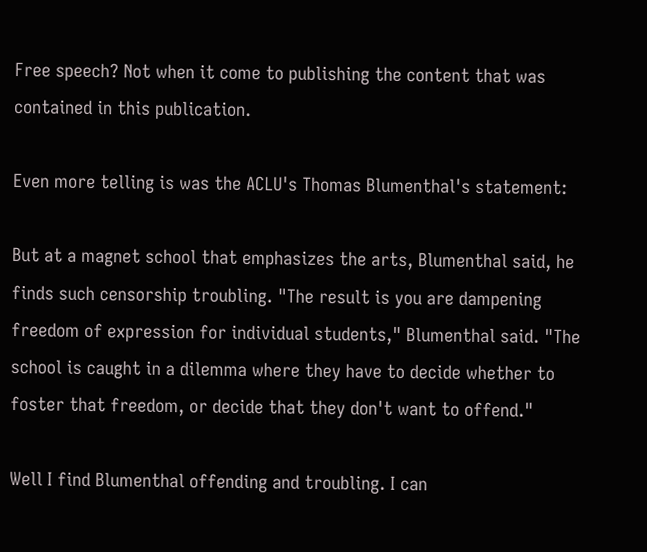Free speech? Not when it come to publishing the content that was contained in this publication.

Even more telling is was the ACLU's Thomas Blumenthal's statement:

But at a magnet school that emphasizes the arts, Blumenthal said, he finds such censorship troubling. "The result is you are dampening freedom of expression for individual students," Blumenthal said. "The school is caught in a dilemma where they have to decide whether to foster that freedom, or decide that they don't want to offend."

Well I find Blumenthal offending and troubling. I can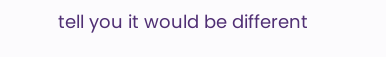tell you it would be different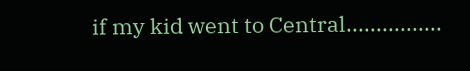if my kid went to Central................